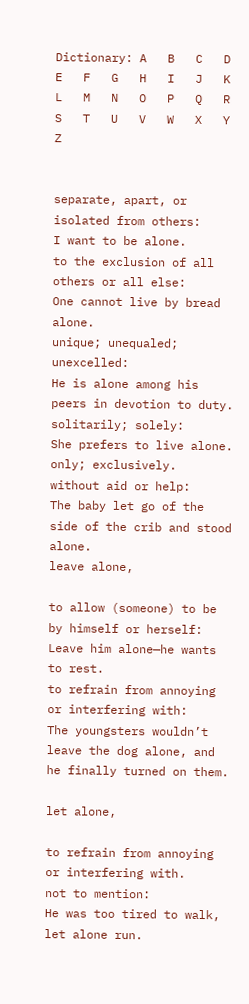Dictionary: A   B   C   D   E   F   G   H   I   J   K   L   M   N   O   P   Q   R   S   T   U   V   W   X   Y   Z


separate, apart, or isolated from others:
I want to be alone.
to the exclusion of all others or all else:
One cannot live by bread alone.
unique; unequaled; unexcelled:
He is alone among his peers in devotion to duty.
solitarily; solely:
She prefers to live alone.
only; exclusively.
without aid or help:
The baby let go of the side of the crib and stood alone.
leave alone,

to allow (someone) to be by himself or herself:
Leave him alone—he wants to rest.
to refrain from annoying or interfering with:
The youngsters wouldn’t leave the dog alone, and he finally turned on them.

let alone,

to refrain from annoying or interfering with.
not to mention:
He was too tired to walk, let alone run.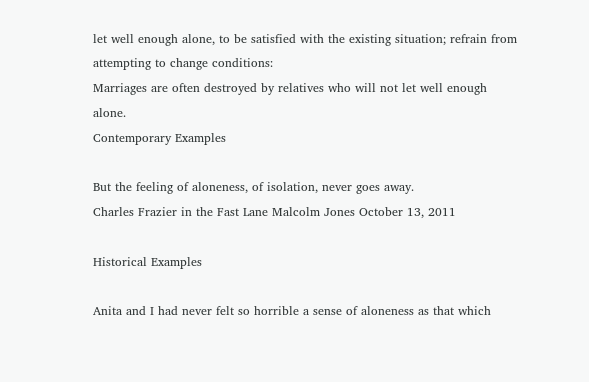let well enough alone, to be satisfied with the existing situation; refrain from attempting to change conditions:
Marriages are often destroyed by relatives who will not let well enough alone.
Contemporary Examples

But the feeling of aloneness, of isolation, never goes away.
Charles Frazier in the Fast Lane Malcolm Jones October 13, 2011

Historical Examples

Anita and I had never felt so horrible a sense of aloneness as that which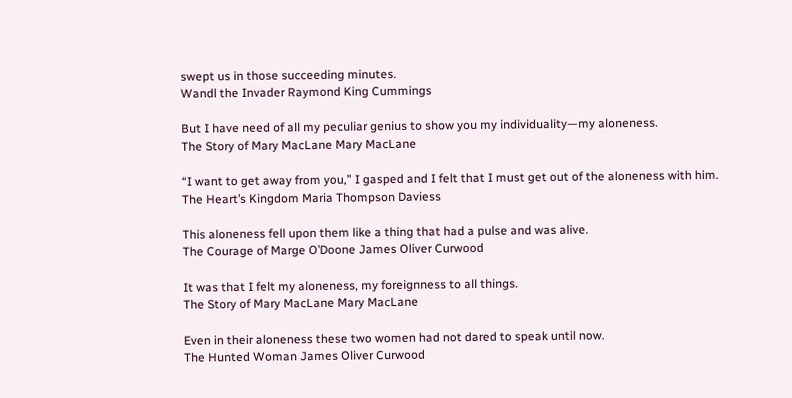swept us in those succeeding minutes.
Wandl the Invader Raymond King Cummings

But I have need of all my peculiar genius to show you my individuality—my aloneness.
The Story of Mary MacLane Mary MacLane

“I want to get away from you,” I gasped and I felt that I must get out of the aloneness with him.
The Heart’s Kingdom Maria Thompson Daviess

This aloneness fell upon them like a thing that had a pulse and was alive.
The Courage of Marge O’Doone James Oliver Curwood

It was that I felt my aloneness, my foreignness to all things.
The Story of Mary MacLane Mary MacLane

Even in their aloneness these two women had not dared to speak until now.
The Hunted Woman James Oliver Curwood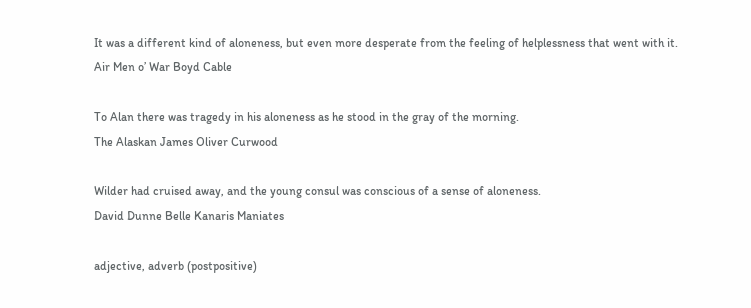It was a different kind of aloneness, but even more desperate from the feeling of helplessness that went with it.
Air Men o’ War Boyd Cable

To Alan there was tragedy in his aloneness as he stood in the gray of the morning.
The Alaskan James Oliver Curwood

Wilder had cruised away, and the young consul was conscious of a sense of aloneness.
David Dunne Belle Kanaris Maniates

adjective, adverb (postpositive)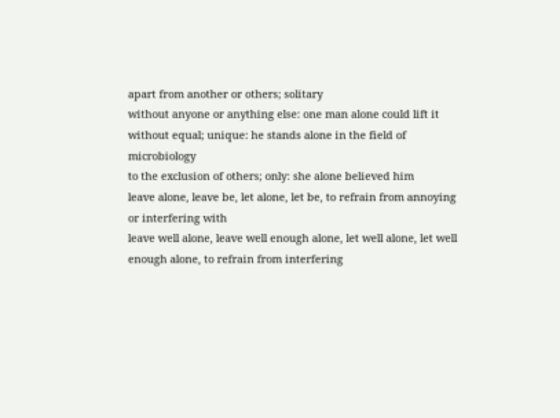apart from another or others; solitary
without anyone or anything else: one man alone could lift it
without equal; unique: he stands alone in the field of microbiology
to the exclusion of others; only: she alone believed him
leave alone, leave be, let alone, let be, to refrain from annoying or interfering with
leave well alone, leave well enough alone, let well alone, let well enough alone, to refrain from interfering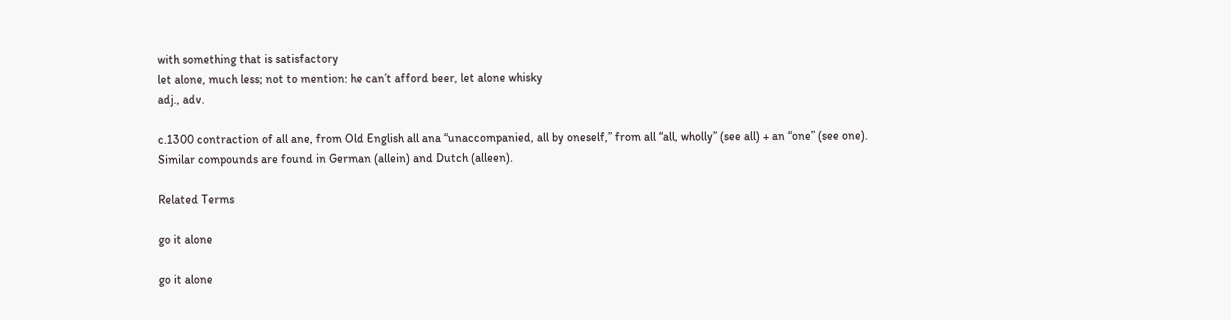with something that is satisfactory
let alone, much less; not to mention: he can’t afford beer, let alone whisky
adj., adv.

c.1300 contraction of all ane, from Old English all ana “unaccompanied, all by oneself,” from all “all, wholly” (see all) + an “one” (see one). Similar compounds are found in German (allein) and Dutch (alleen).

Related Terms

go it alone

go it alone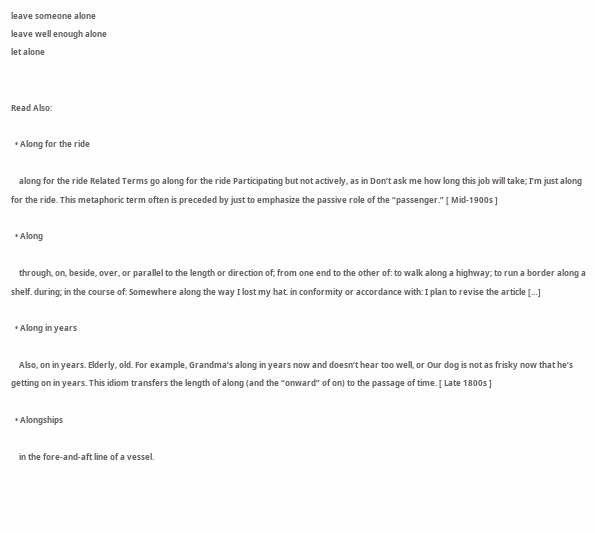leave someone alone
leave well enough alone
let alone


Read Also:

  • Along for the ride

    along for the ride Related Terms go along for the ride Participating but not actively, as in Don’t ask me how long this job will take; I’m just along for the ride. This metaphoric term often is preceded by just to emphasize the passive role of the “passenger.” [ Mid-1900s ]

  • Along

    through, on, beside, over, or parallel to the length or direction of; from one end to the other of: to walk along a highway; to run a border along a shelf. during; in the course of: Somewhere along the way I lost my hat. in conformity or accordance with: I plan to revise the article […]

  • Along in years

    Also, on in years. Elderly, old. For example, Grandma’s along in years now and doesn’t hear too well, or Our dog is not as frisky now that he’s getting on in years. This idiom transfers the length of along (and the “onward” of on) to the passage of time. [ Late 1800s ]

  • Alongships

    in the fore-and-aft line of a vessel.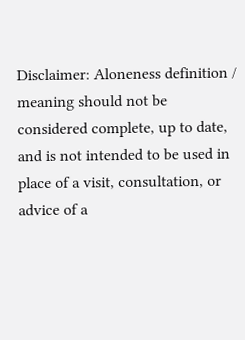Disclaimer: Aloneness definition / meaning should not be considered complete, up to date, and is not intended to be used in place of a visit, consultation, or advice of a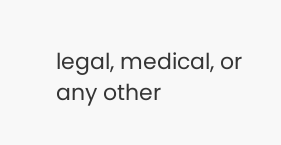legal, medical, or any other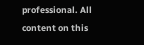professional. All content on this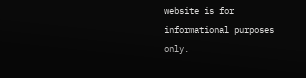website is for informational purposes only.